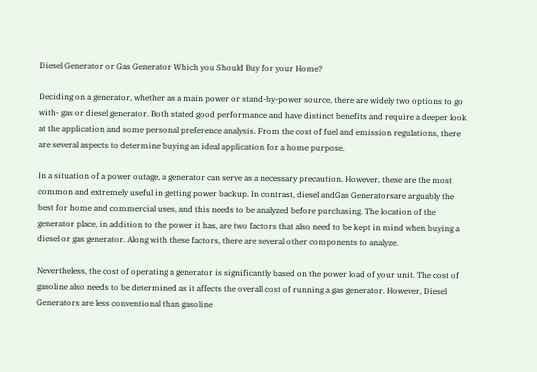Diesel Generator or Gas Generator Which you Should Buy for your Home?

Deciding on a generator, whether as a main power or stand-by-power source, there are widely two options to go with- gas or diesel generator. Both stated good performance and have distinct benefits and require a deeper look at the application and some personal preference analysis. From the cost of fuel and emission regulations, there are several aspects to determine buying an ideal application for a home purpose.

In a situation of a power outage, a generator can serve as a necessary precaution. However, these are the most common and extremely useful in getting power backup. In contrast, diesel andGas Generatorsare arguably the best for home and commercial uses, and this needs to be analyzed before purchasing. The location of the generator place, in addition to the power it has, are two factors that also need to be kept in mind when buying a diesel or gas generator. Along with these factors, there are several other components to analyze.

Nevertheless, the cost of operating a generator is significantly based on the power load of your unit. The cost of gasoline also needs to be determined as it affects the overall cost of running a gas generator. However, Diesel Generators are less conventional than gasoline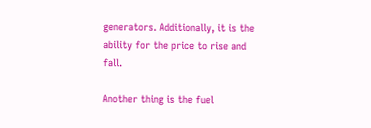generators. Additionally, it is the ability for the price to rise and fall.

Another thing is the fuel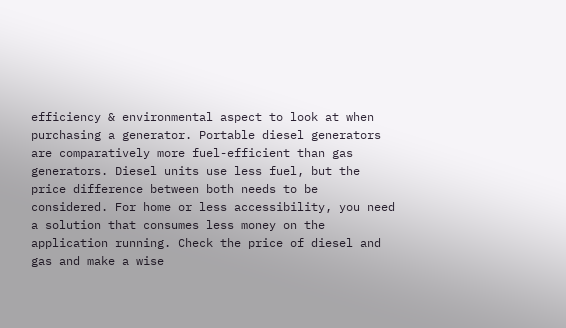efficiency & environmental aspect to look at when purchasing a generator. Portable diesel generators are comparatively more fuel-efficient than gas generators. Diesel units use less fuel, but the price difference between both needs to be considered. For home or less accessibility, you need a solution that consumes less money on the application running. Check the price of diesel and gas and make a wise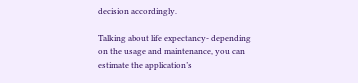decision accordingly.

Talking about life expectancy- depending on the usage and maintenance, you can estimate the application’s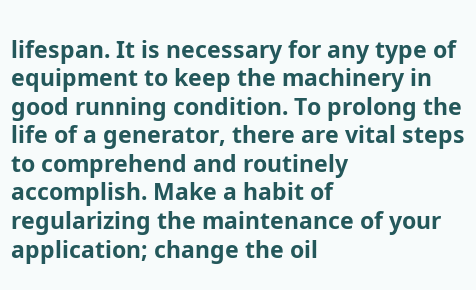lifespan. It is necessary for any type of equipment to keep the machinery in good running condition. To prolong the life of a generator, there are vital steps to comprehend and routinely accomplish. Make a habit of regularizing the maintenance of your application; change the oil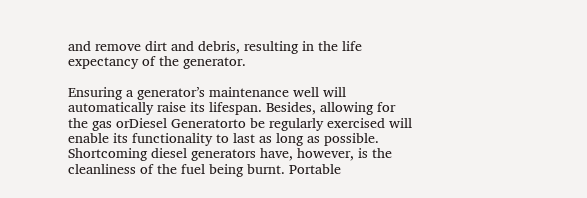and remove dirt and debris, resulting in the life expectancy of the generator.

Ensuring a generator’s maintenance well will automatically raise its lifespan. Besides, allowing for the gas orDiesel Generatorto be regularly exercised will enable its functionality to last as long as possible. Shortcoming diesel generators have, however, is the cleanliness of the fuel being burnt. Portable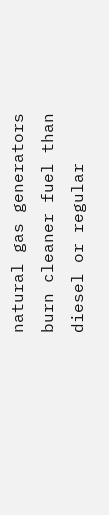natural gas generators burn cleaner fuel than diesel or regular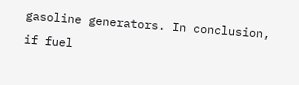gasoline generators. In conclusion, if fuel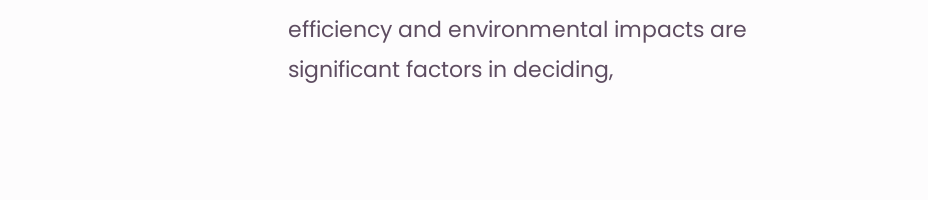efficiency and environmental impacts are significant factors in deciding,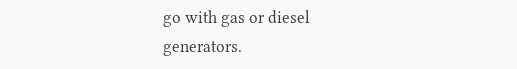go with gas or diesel generators.